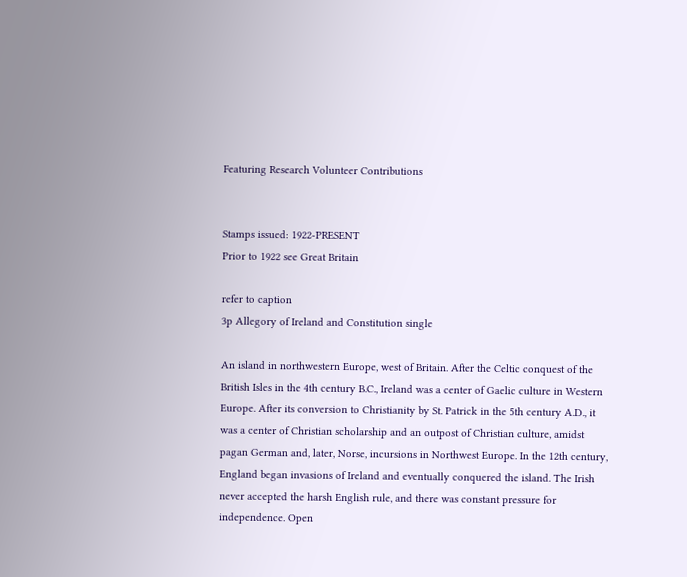Featuring Research Volunteer Contributions


Stamps issued: 1922-PRESENT
Prior to 1922 see Great Britain

refer to caption
3p Allegory of Ireland and Constitution single

An island in northwestern Europe, west of Britain. After the Celtic conquest of the British Isles in the 4th century B.C., Ireland was a center of Gaelic culture in Western Europe. After its conversion to Christianity by St. Patrick in the 5th century A.D., it was a center of Christian scholarship and an outpost of Christian culture, amidst pagan German and, later, Norse, incursions in Northwest Europe. In the 12th century, England began invasions of Ireland and eventually conquered the island. The Irish never accepted the harsh English rule, and there was constant pressure for independence. Open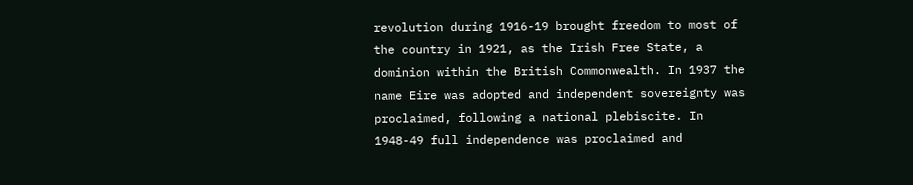revolution during 1916-19 brought freedom to most of the country in 1921, as the Irish Free State, a dominion within the British Commonwealth. In 1937 the name Eire was adopted and independent sovereignty was proclaimed, following a national plebiscite. In 1948-49 full independence was proclaimed and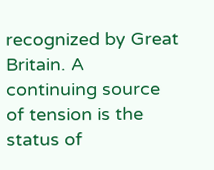recognized by Great Britain. A continuing source of tension is the status of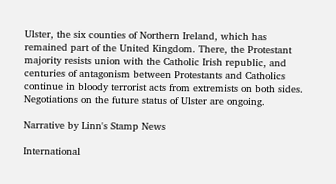Ulster, the six counties of Northern Ireland, which has remained part of the United Kingdom. There, the Protestant majority resists union with the Catholic Irish republic, and centuries of antagonism between Protestants and Catholics continue in bloody terrorist acts from extremists on both sides. Negotiations on the future status of Ulster are ongoing.

Narrative by Linn's Stamp News

International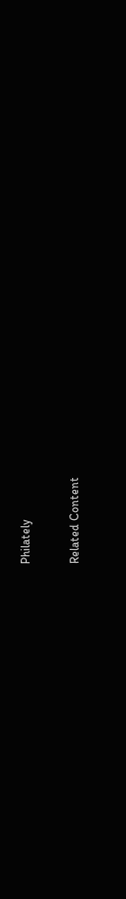Philately

Related Content